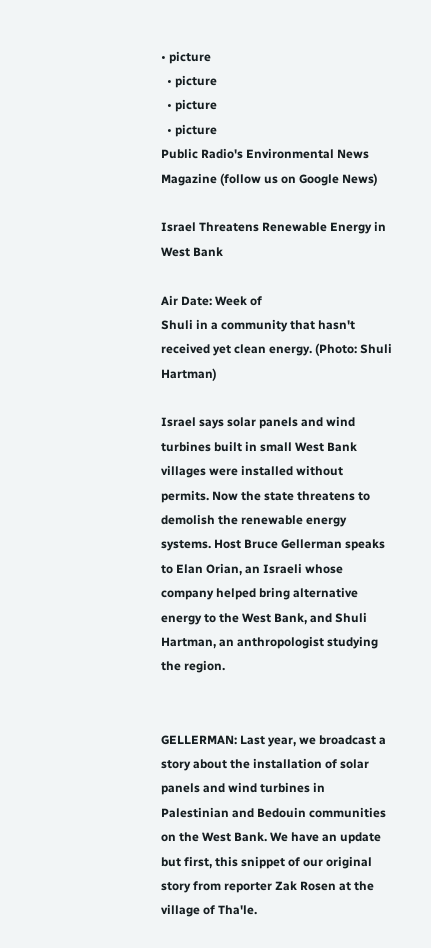• picture
  • picture
  • picture
  • picture
Public Radio's Environmental News Magazine (follow us on Google News)

Israel Threatens Renewable Energy in West Bank

Air Date: Week of
Shuli in a community that hasn't received yet clean energy. (Photo: Shuli Hartman)

Israel says solar panels and wind turbines built in small West Bank villages were installed without permits. Now the state threatens to demolish the renewable energy systems. Host Bruce Gellerman speaks to Elan Orian, an Israeli whose company helped bring alternative energy to the West Bank, and Shuli Hartman, an anthropologist studying the region.


GELLERMAN: Last year, we broadcast a story about the installation of solar panels and wind turbines in Palestinian and Bedouin communities on the West Bank. We have an update but first, this snippet of our original story from reporter Zak Rosen at the village of Tha'le.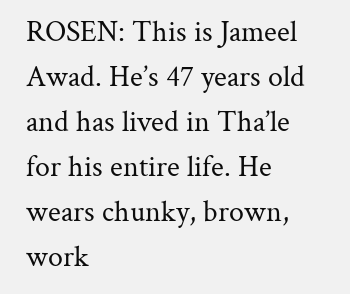ROSEN: This is Jameel Awad. He’s 47 years old and has lived in Tha’le for his entire life. He wears chunky, brown, work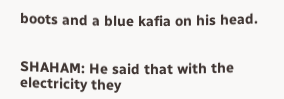boots and a blue kafia on his head.


SHAHAM: He said that with the electricity they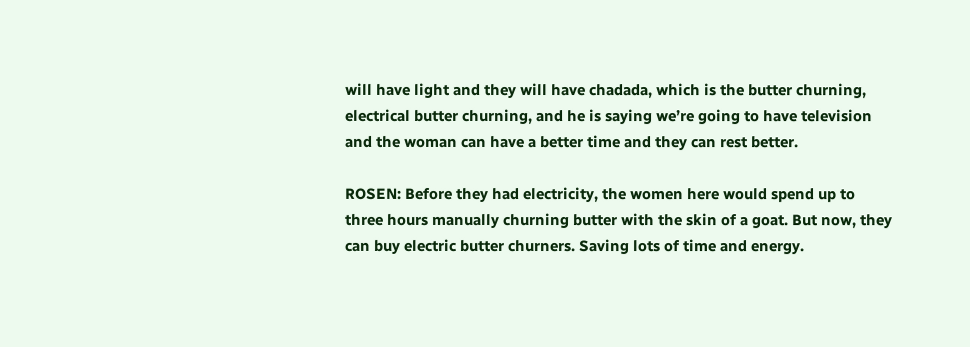will have light and they will have chadada, which is the butter churning, electrical butter churning, and he is saying we’re going to have television and the woman can have a better time and they can rest better.

ROSEN: Before they had electricity, the women here would spend up to three hours manually churning butter with the skin of a goat. But now, they can buy electric butter churners. Saving lots of time and energy.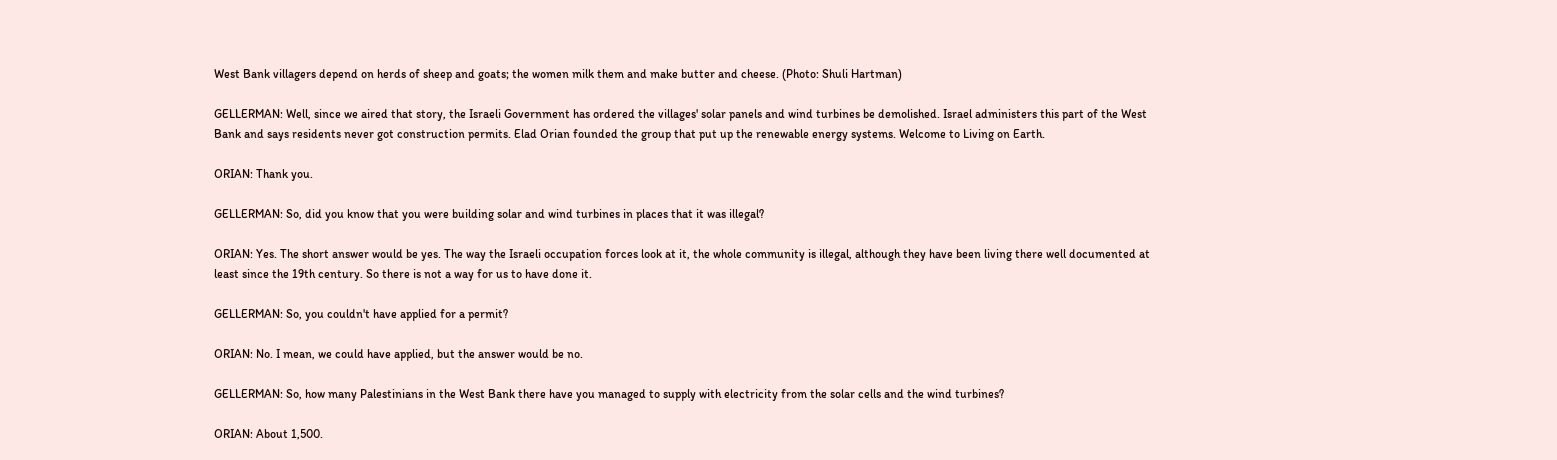West Bank villagers depend on herds of sheep and goats; the women milk them and make butter and cheese. (Photo: Shuli Hartman)

GELLERMAN: Well, since we aired that story, the Israeli Government has ordered the villages' solar panels and wind turbines be demolished. Israel administers this part of the West Bank and says residents never got construction permits. Elad Orian founded the group that put up the renewable energy systems. Welcome to Living on Earth.

ORIAN: Thank you.

GELLERMAN: So, did you know that you were building solar and wind turbines in places that it was illegal?

ORIAN: Yes. The short answer would be yes. The way the Israeli occupation forces look at it, the whole community is illegal, although they have been living there well documented at least since the 19th century. So there is not a way for us to have done it.

GELLERMAN: So, you couldn't have applied for a permit?

ORIAN: No. I mean, we could have applied, but the answer would be no.

GELLERMAN: So, how many Palestinians in the West Bank there have you managed to supply with electricity from the solar cells and the wind turbines?

ORIAN: About 1,500.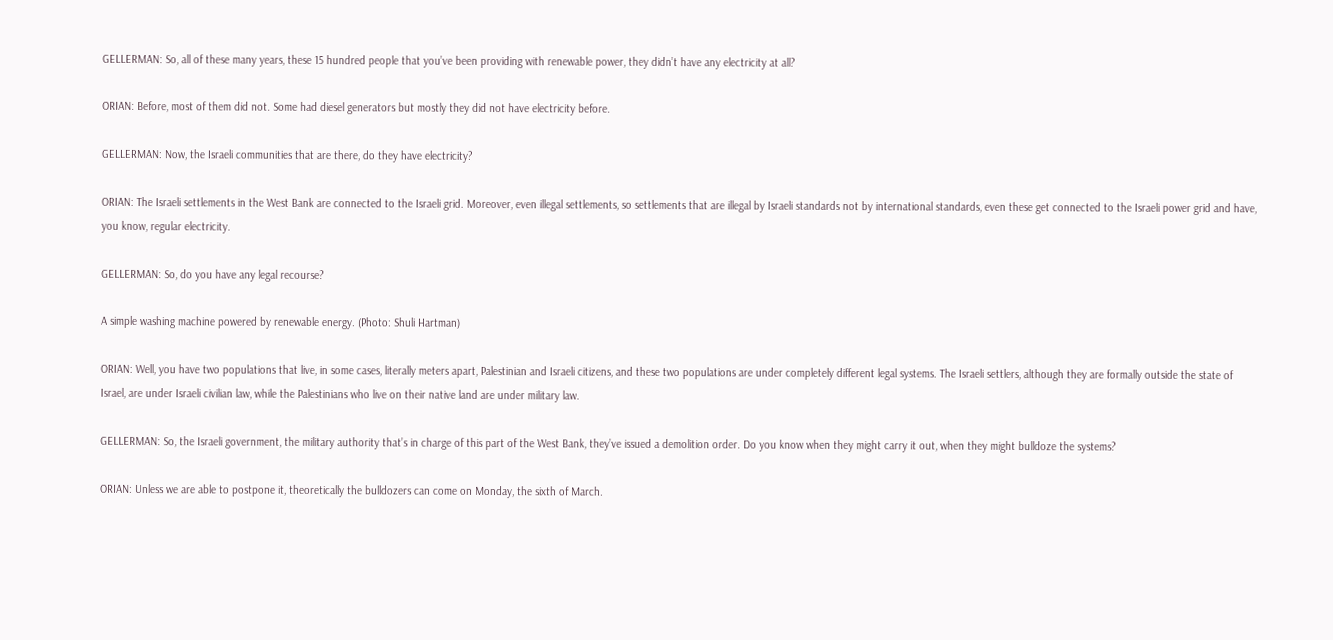GELLERMAN: So, all of these many years, these 15 hundred people that you’ve been providing with renewable power, they didn’t have any electricity at all?

ORIAN: Before, most of them did not. Some had diesel generators but mostly they did not have electricity before.

GELLERMAN: Now, the Israeli communities that are there, do they have electricity?

ORIAN: The Israeli settlements in the West Bank are connected to the Israeli grid. Moreover, even illegal settlements, so settlements that are illegal by Israeli standards not by international standards, even these get connected to the Israeli power grid and have, you know, regular electricity.

GELLERMAN: So, do you have any legal recourse?

A simple washing machine powered by renewable energy. (Photo: Shuli Hartman)

ORIAN: Well, you have two populations that live, in some cases, literally meters apart, Palestinian and Israeli citizens, and these two populations are under completely different legal systems. The Israeli settlers, although they are formally outside the state of Israel, are under Israeli civilian law, while the Palestinians who live on their native land are under military law.

GELLERMAN: So, the Israeli government, the military authority that’s in charge of this part of the West Bank, they’ve issued a demolition order. Do you know when they might carry it out, when they might bulldoze the systems?

ORIAN: Unless we are able to postpone it, theoretically the bulldozers can come on Monday, the sixth of March.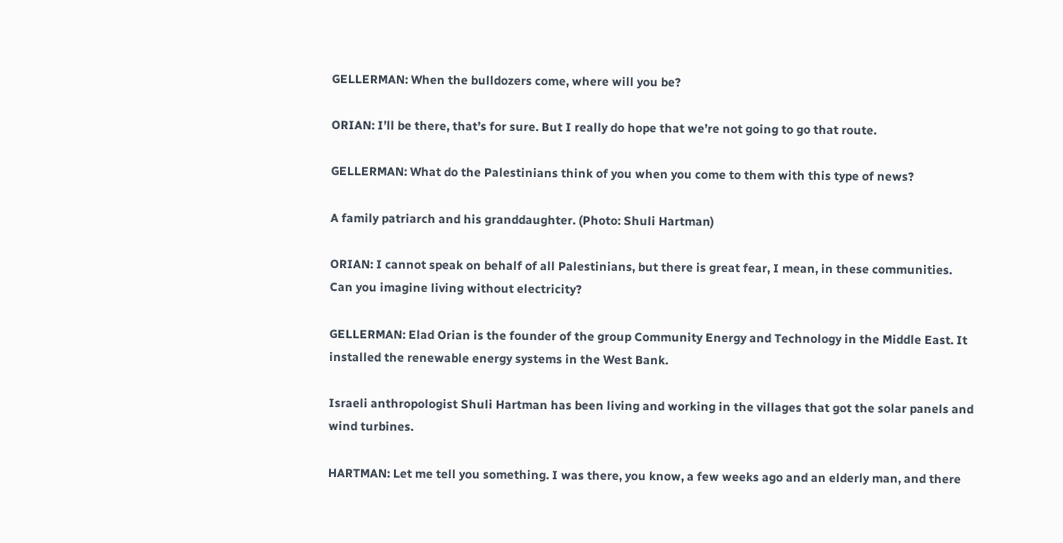GELLERMAN: When the bulldozers come, where will you be?

ORIAN: I’ll be there, that’s for sure. But I really do hope that we’re not going to go that route.

GELLERMAN: What do the Palestinians think of you when you come to them with this type of news?

A family patriarch and his granddaughter. (Photo: Shuli Hartman)

ORIAN: I cannot speak on behalf of all Palestinians, but there is great fear, I mean, in these communities. Can you imagine living without electricity?

GELLERMAN: Elad Orian is the founder of the group Community Energy and Technology in the Middle East. It installed the renewable energy systems in the West Bank.

Israeli anthropologist Shuli Hartman has been living and working in the villages that got the solar panels and wind turbines.

HARTMAN: Let me tell you something. I was there, you know, a few weeks ago and an elderly man, and there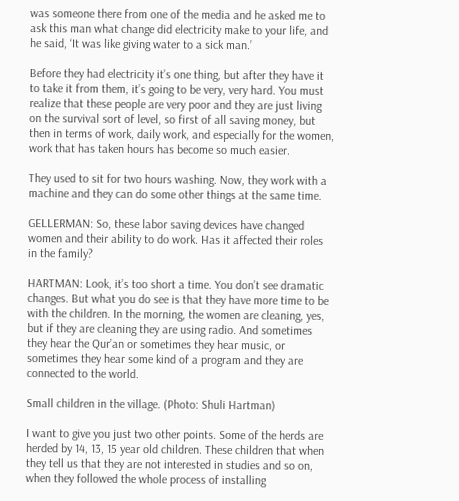was someone there from one of the media and he asked me to ask this man what change did electricity make to your life, and he said, ‘It was like giving water to a sick man.’

Before they had electricity it’s one thing, but after they have it to take it from them, it’s going to be very, very hard. You must realize that these people are very poor and they are just living on the survival sort of level, so first of all saving money, but then in terms of work, daily work, and especially for the women, work that has taken hours has become so much easier.

They used to sit for two hours washing. Now, they work with a machine and they can do some other things at the same time.

GELLERMAN: So, these labor saving devices have changed women and their ability to do work. Has it affected their roles in the family?

HARTMAN: Look, it’s too short a time. You don’t see dramatic changes. But what you do see is that they have more time to be with the children. In the morning, the women are cleaning, yes, but if they are cleaning they are using radio. And sometimes they hear the Qur’an or sometimes they hear music, or sometimes they hear some kind of a program and they are connected to the world.

Small children in the village. (Photo: Shuli Hartman)

I want to give you just two other points. Some of the herds are herded by 14, 13, 15 year old children. These children that when they tell us that they are not interested in studies and so on, when they followed the whole process of installing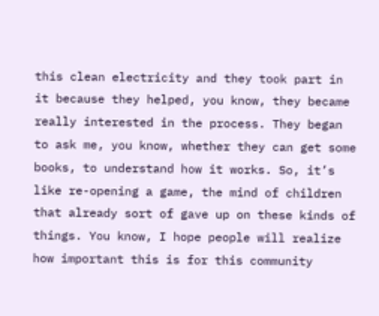this clean electricity and they took part in it because they helped, you know, they became really interested in the process. They began to ask me, you know, whether they can get some books, to understand how it works. So, it’s like re-opening a game, the mind of children that already sort of gave up on these kinds of things. You know, I hope people will realize how important this is for this community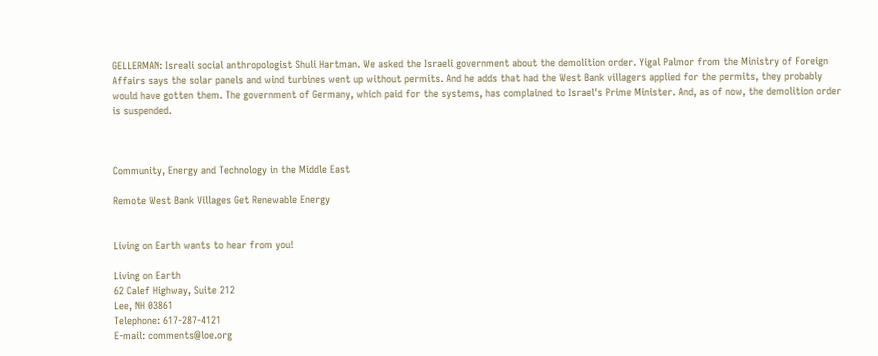GELLERMAN: Isreali social anthropologist Shuli Hartman. We asked the Israeli government about the demolition order. Yigal Palmor from the Ministry of Foreign Affairs says the solar panels and wind turbines went up without permits. And he adds that had the West Bank villagers applied for the permits, they probably would have gotten them. The government of Germany, which paid for the systems, has complained to Israel's Prime Minister. And, as of now, the demolition order is suspended.



Community, Energy and Technology in the Middle East

Remote West Bank Villages Get Renewable Energy


Living on Earth wants to hear from you!

Living on Earth
62 Calef Highway, Suite 212
Lee, NH 03861
Telephone: 617-287-4121
E-mail: comments@loe.org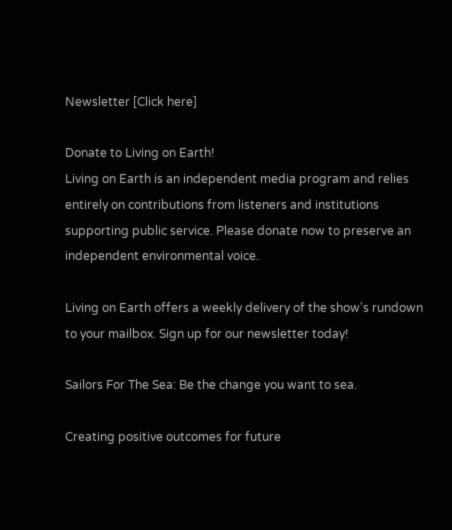Newsletter [Click here]

Donate to Living on Earth!
Living on Earth is an independent media program and relies entirely on contributions from listeners and institutions supporting public service. Please donate now to preserve an independent environmental voice.

Living on Earth offers a weekly delivery of the show's rundown to your mailbox. Sign up for our newsletter today!

Sailors For The Sea: Be the change you want to sea.

Creating positive outcomes for future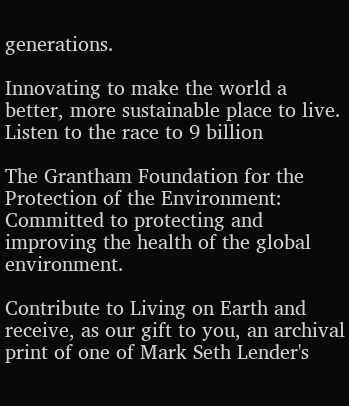generations.

Innovating to make the world a better, more sustainable place to live. Listen to the race to 9 billion

The Grantham Foundation for the Protection of the Environment: Committed to protecting and improving the health of the global environment.

Contribute to Living on Earth and receive, as our gift to you, an archival print of one of Mark Seth Lender's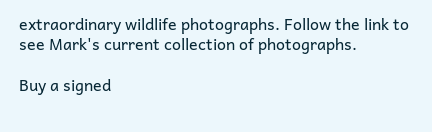extraordinary wildlife photographs. Follow the link to see Mark's current collection of photographs.

Buy a signed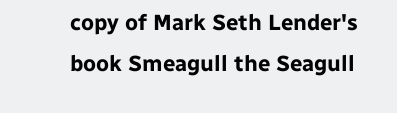copy of Mark Seth Lender's book Smeagull the Seagull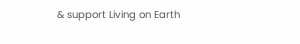& support Living on Earth